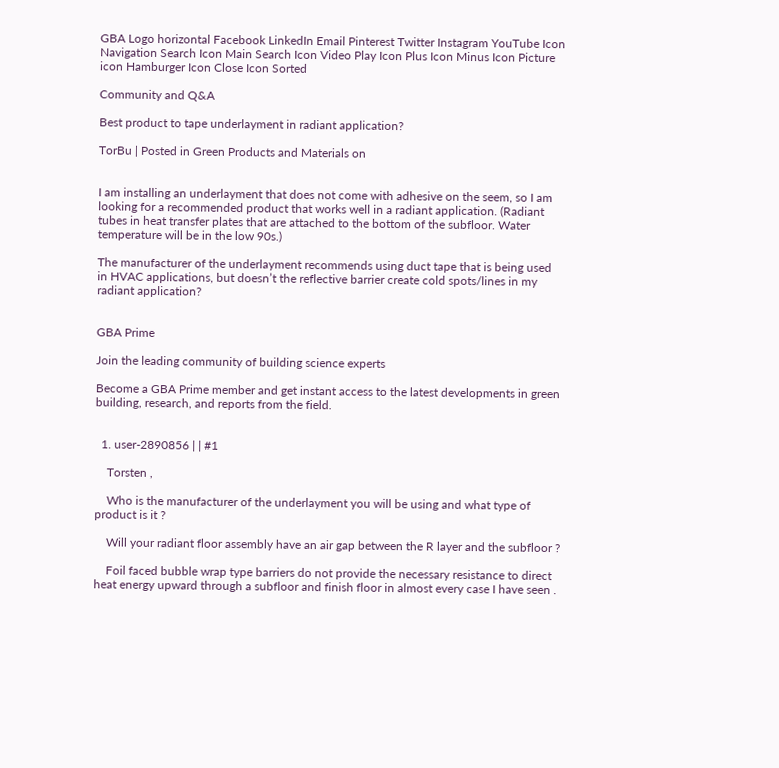GBA Logo horizontal Facebook LinkedIn Email Pinterest Twitter Instagram YouTube Icon Navigation Search Icon Main Search Icon Video Play Icon Plus Icon Minus Icon Picture icon Hamburger Icon Close Icon Sorted

Community and Q&A

Best product to tape underlayment in radiant application?

TorBu | Posted in Green Products and Materials on


I am installing an underlayment that does not come with adhesive on the seem, so I am looking for a recommended product that works well in a radiant application. (Radiant tubes in heat transfer plates that are attached to the bottom of the subfloor. Water temperature will be in the low 90s.)

The manufacturer of the underlayment recommends using duct tape that is being used in HVAC applications, but doesn’t the reflective barrier create cold spots/lines in my radiant application?


GBA Prime

Join the leading community of building science experts

Become a GBA Prime member and get instant access to the latest developments in green building, research, and reports from the field.


  1. user-2890856 | | #1

    Torsten ,

    Who is the manufacturer of the underlayment you will be using and what type of product is it ?

    Will your radiant floor assembly have an air gap between the R layer and the subfloor ?

    Foil faced bubble wrap type barriers do not provide the necessary resistance to direct heat energy upward through a subfloor and finish floor in almost every case I have seen .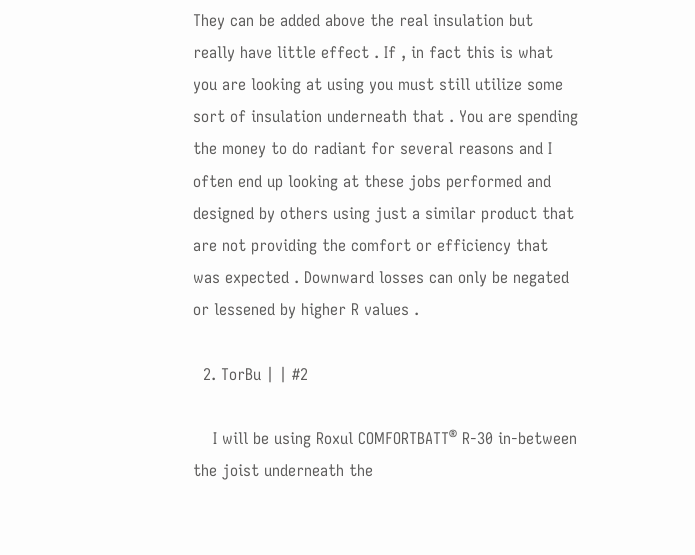They can be added above the real insulation but really have little effect . If , in fact this is what you are looking at using you must still utilize some sort of insulation underneath that . You are spending the money to do radiant for several reasons and I often end up looking at these jobs performed and designed by others using just a similar product that are not providing the comfort or efficiency that was expected . Downward losses can only be negated or lessened by higher R values .

  2. TorBu | | #2

    I will be using Roxul COMFORTBATT® R-30 in-between the joist underneath the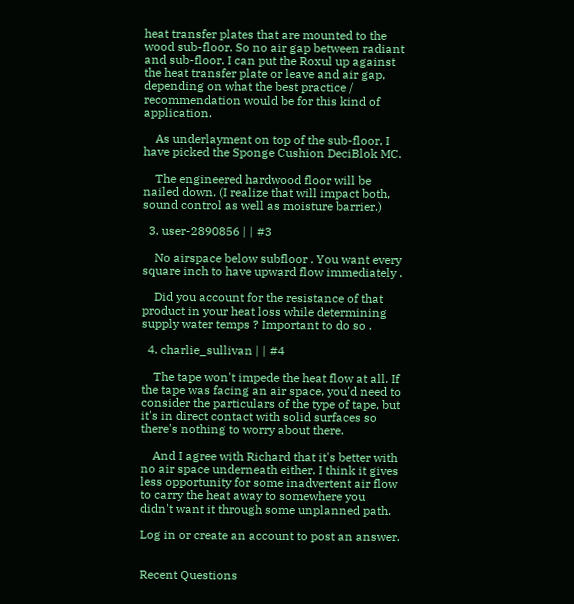heat transfer plates that are mounted to the wood sub-floor. So no air gap between radiant and sub-floor. I can put the Roxul up against the heat transfer plate or leave and air gap, depending on what the best practice / recommendation would be for this kind of application.

    As underlayment on top of the sub-floor, I have picked the Sponge Cushion DeciBlok MC.

    The engineered hardwood floor will be nailed down. (I realize that will impact both, sound control as well as moisture barrier.)

  3. user-2890856 | | #3

    No airspace below subfloor . You want every square inch to have upward flow immediately .

    Did you account for the resistance of that product in your heat loss while determining supply water temps ? Important to do so .

  4. charlie_sullivan | | #4

    The tape won't impede the heat flow at all. If the tape was facing an air space, you'd need to consider the particulars of the type of tape, but it's in direct contact with solid surfaces so there's nothing to worry about there.

    And I agree with Richard that it's better with no air space underneath either. I think it gives less opportunity for some inadvertent air flow to carry the heat away to somewhere you didn't want it through some unplanned path.

Log in or create an account to post an answer.


Recent Questions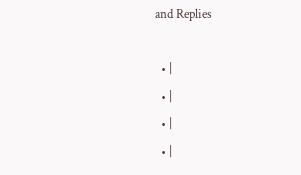and Replies

  • |
  • |
  • |
  • |